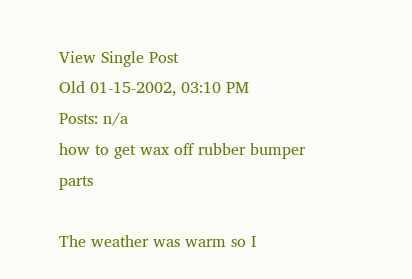View Single Post
Old 01-15-2002, 03:10 PM
Posts: n/a
how to get wax off rubber bumper parts

The weather was warm so I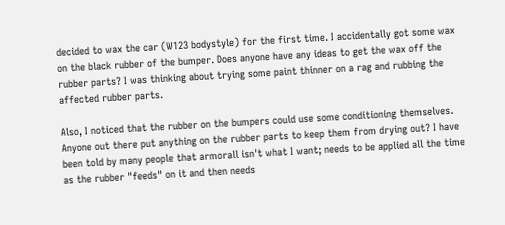decided to wax the car (W123 bodystyle) for the first time. I accidentally got some wax on the black rubber of the bumper. Does anyone have any ideas to get the wax off the rubber parts? I was thinking about trying some paint thinner on a rag and rubbing the affected rubber parts.

Also, I noticed that the rubber on the bumpers could use some conditioning themselves. Anyone out there put anything on the rubber parts to keep them from drying out? I have been told by many people that armorall isn't what I want; needs to be applied all the time as the rubber "feeds" on it and then needs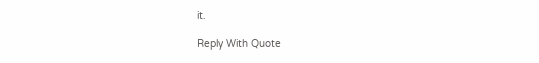it.

Reply With Quote